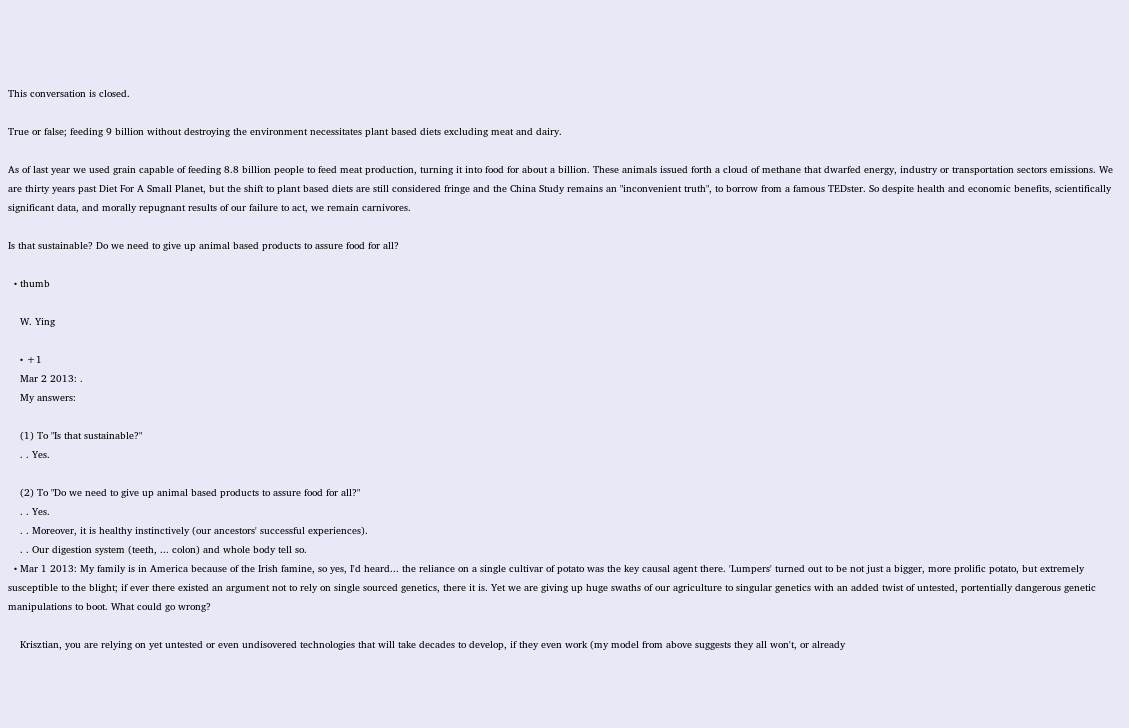This conversation is closed.

True or false; feeding 9 billion without destroying the environment necessitates plant based diets excluding meat and dairy.

As of last year we used grain capable of feeding 8.8 billion people to feed meat production, turning it into food for about a billion. These animals issued forth a cloud of methane that dwarfed energy, industry or transportation sectors emissions. We are thirty years past Diet For A Small Planet, but the shift to plant based diets are still considered fringe and the China Study remains an "inconvenient truth", to borrow from a famous TEDster. So despite health and economic benefits, scientifically significant data, and morally repugnant results of our failure to act, we remain carnivores.

Is that sustainable? Do we need to give up animal based products to assure food for all?

  • thumb

    W. Ying

    • +1
    Mar 2 2013: .
    My answers:

    (1) To "Is that sustainable?"
    . . Yes.

    (2) To "Do we need to give up animal based products to assure food for all?"
    . . Yes.
    . . Moreover, it is healthy instinctively (our ancestors' successful experiences).
    . . Our digestion system (teeth, ... colon) and whole body tell so.
  • Mar 1 2013: My family is in America because of the Irish famine, so yes, I'd heard... the reliance on a single cultivar of potato was the key causal agent there. 'Lumpers' turned out to be not just a bigger, more prolific potato, but extremely susceptible to the blight; if ever there existed an argument not to rely on single sourced genetics, there it is. Yet we are giving up huge swaths of our agriculture to singular genetics with an added twist of untested, portentially dangerous genetic manipulations to boot. What could go wrong?

    Krisztian, you are relying on yet untested or even undisovered technologies that will take decades to develop, if they even work (my model from above suggests they all won't, or already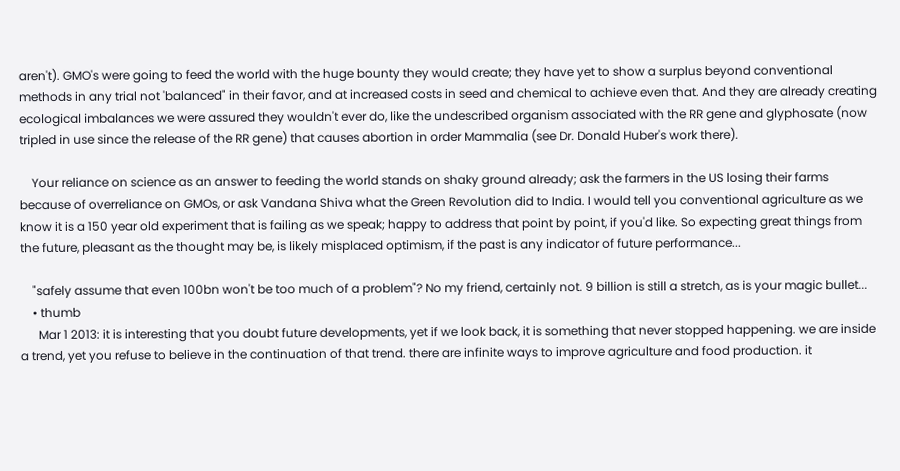aren't). GMO's were going to feed the world with the huge bounty they would create; they have yet to show a surplus beyond conventional methods in any trial not 'balanced" in their favor, and at increased costs in seed and chemical to achieve even that. And they are already creating ecological imbalances we were assured they wouldn't ever do, like the undescribed organism associated with the RR gene and glyphosate (now tripled in use since the release of the RR gene) that causes abortion in order Mammalia (see Dr. Donald Huber's work there).

    Your reliance on science as an answer to feeding the world stands on shaky ground already; ask the farmers in the US losing their farms because of overreliance on GMOs, or ask Vandana Shiva what the Green Revolution did to India. I would tell you conventional agriculture as we know it is a 150 year old experiment that is failing as we speak; happy to address that point by point, if you'd like. So expecting great things from the future, pleasant as the thought may be, is likely misplaced optimism, if the past is any indicator of future performance...

    "safely assume that even 100bn won't be too much of a problem"? No my friend, certainly not. 9 billion is still a stretch, as is your magic bullet...
    • thumb
      Mar 1 2013: it is interesting that you doubt future developments, yet if we look back, it is something that never stopped happening. we are inside a trend, yet you refuse to believe in the continuation of that trend. there are infinite ways to improve agriculture and food production. it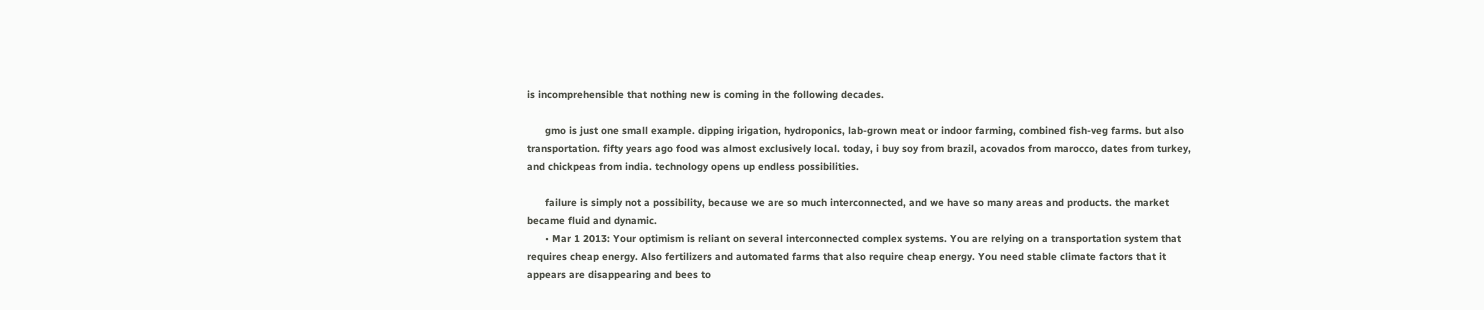is incomprehensible that nothing new is coming in the following decades.

      gmo is just one small example. dipping irigation, hydroponics, lab-grown meat or indoor farming, combined fish-veg farms. but also transportation. fifty years ago food was almost exclusively local. today, i buy soy from brazil, acovados from marocco, dates from turkey, and chickpeas from india. technology opens up endless possibilities.

      failure is simply not a possibility, because we are so much interconnected, and we have so many areas and products. the market became fluid and dynamic.
      • Mar 1 2013: Your optimism is reliant on several interconnected complex systems. You are relying on a transportation system that requires cheap energy. Also fertilizers and automated farms that also require cheap energy. You need stable climate factors that it appears are disappearing and bees to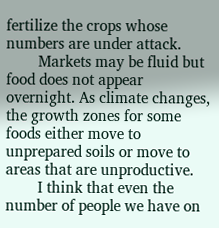fertilize the crops whose numbers are under attack.
        Markets may be fluid but food does not appear overnight. As climate changes, the growth zones for some foods either move to unprepared soils or move to areas that are unproductive.
        I think that even the number of people we have on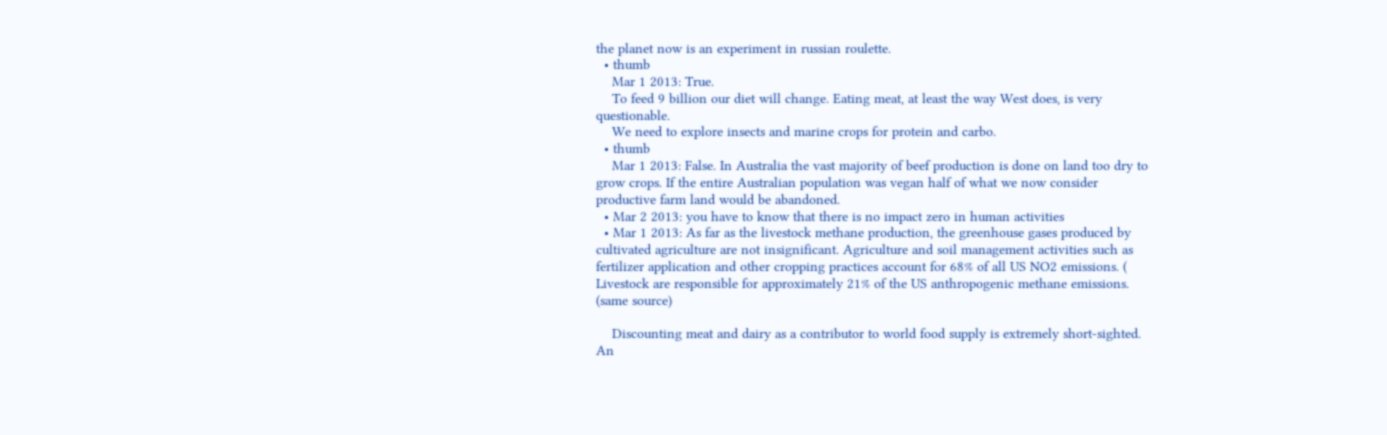the planet now is an experiment in russian roulette.
  • thumb
    Mar 1 2013: True.
    To feed 9 billion our diet will change. Eating meat, at least the way West does, is very questionable.
    We need to explore insects and marine crops for protein and carbo.
  • thumb
    Mar 1 2013: False. In Australia the vast majority of beef production is done on land too dry to grow crops. If the entire Australian population was vegan half of what we now consider productive farm land would be abandoned.
  • Mar 2 2013: you have to know that there is no impact zero in human activities
  • Mar 1 2013: As far as the livestock methane production, the greenhouse gases produced by cultivated agriculture are not insignificant. Agriculture and soil management activities such as fertilizer application and other cropping practices account for 68% of all US NO2 emissions. ( Livestock are responsible for approximately 21% of the US anthropogenic methane emissions. (same source)

    Discounting meat and dairy as a contributor to world food supply is extremely short-sighted. An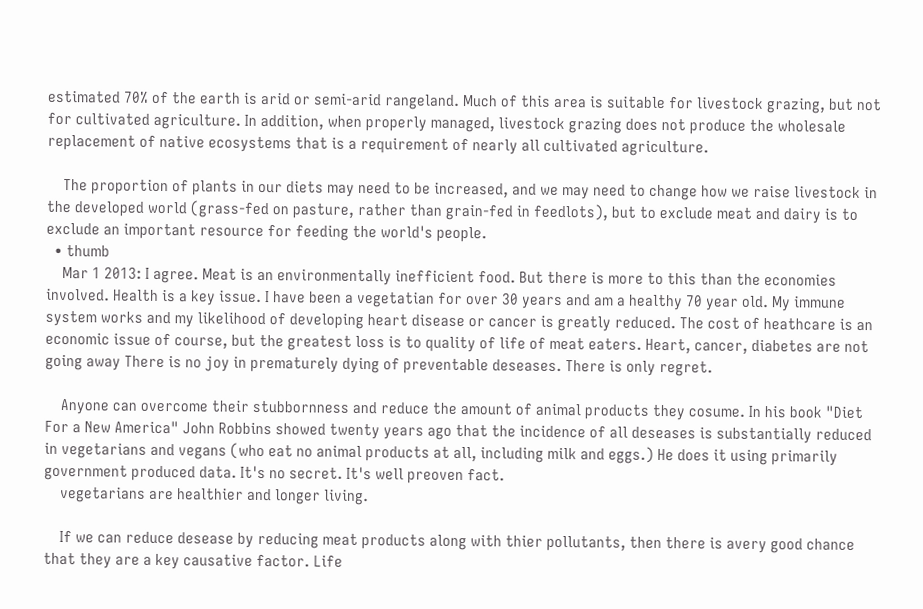estimated 70% of the earth is arid or semi-arid rangeland. Much of this area is suitable for livestock grazing, but not for cultivated agriculture. In addition, when properly managed, livestock grazing does not produce the wholesale replacement of native ecosystems that is a requirement of nearly all cultivated agriculture.

    The proportion of plants in our diets may need to be increased, and we may need to change how we raise livestock in the developed world (grass-fed on pasture, rather than grain-fed in feedlots), but to exclude meat and dairy is to exclude an important resource for feeding the world's people.
  • thumb
    Mar 1 2013: I agree. Meat is an environmentally inefficient food. But there is more to this than the economies involved. Health is a key issue. I have been a vegetatian for over 30 years and am a healthy 70 year old. My immune system works and my likelihood of developing heart disease or cancer is greatly reduced. The cost of heathcare is an economic issue of course, but the greatest loss is to quality of life of meat eaters. Heart, cancer, diabetes are not going away There is no joy in prematurely dying of preventable deseases. There is only regret.

    Anyone can overcome their stubbornness and reduce the amount of animal products they cosume. In his book "Diet For a New America" John Robbins showed twenty years ago that the incidence of all deseases is substantially reduced in vegetarians and vegans (who eat no animal products at all, including milk and eggs.) He does it using primarily government produced data. It's no secret. It's well preoven fact.
    vegetarians are healthier and longer living.

    If we can reduce desease by reducing meat products along with thier pollutants, then there is avery good chance that they are a key causative factor. Life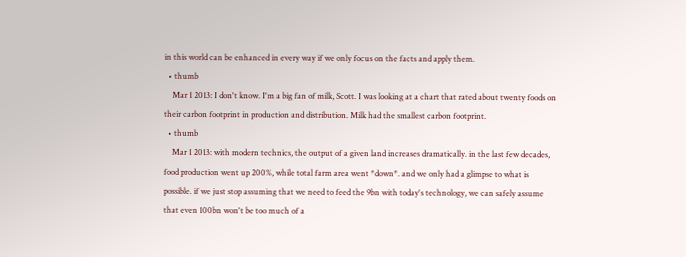in this world can be enhanced in every way if we only focus on the facts and apply them.
  • thumb
    Mar 1 2013: I don't know. I'm a big fan of milk, Scott. I was looking at a chart that rated about twenty foods on their carbon footprint in production and distribution. Milk had the smallest carbon footprint.
  • thumb
    Mar 1 2013: with modern technics, the output of a given land increases dramatically. in the last few decades, food production went up 200%, while total farm area went *down*. and we only had a glimpse to what is possible. if we just stop assuming that we need to feed the 9bn with today's technology, we can safely assume that even 100bn won't be too much of a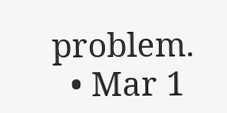problem.
  • Mar 1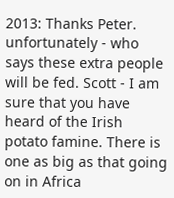2013: Thanks Peter. unfortunately - who says these extra people will be fed. Scott - I am sure that you have heard of the Irish potato famine. There is one as big as that going on in Africa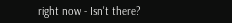right now - Isn't there?